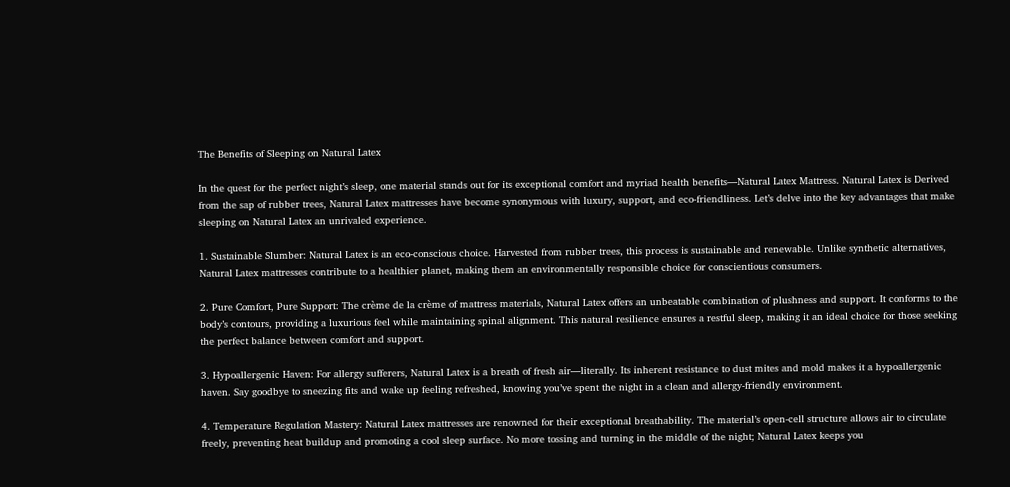The Benefits of Sleeping on Natural Latex

In the quest for the perfect night’s sleep, one material stands out for its exceptional comfort and myriad health benefits—Natural Latex Mattress. Natural Latex is Derived from the sap of rubber trees, Natural Latex mattresses have become synonymous with luxury, support, and eco-friendliness. Let’s delve into the key advantages that make sleeping on Natural Latex an unrivaled experience.

1. Sustainable Slumber: Natural Latex is an eco-conscious choice. Harvested from rubber trees, this process is sustainable and renewable. Unlike synthetic alternatives, Natural Latex mattresses contribute to a healthier planet, making them an environmentally responsible choice for conscientious consumers.

2. Pure Comfort, Pure Support: The crème de la crème of mattress materials, Natural Latex offers an unbeatable combination of plushness and support. It conforms to the body’s contours, providing a luxurious feel while maintaining spinal alignment. This natural resilience ensures a restful sleep, making it an ideal choice for those seeking the perfect balance between comfort and support.

3. Hypoallergenic Haven: For allergy sufferers, Natural Latex is a breath of fresh air—literally. Its inherent resistance to dust mites and mold makes it a hypoallergenic haven. Say goodbye to sneezing fits and wake up feeling refreshed, knowing you’ve spent the night in a clean and allergy-friendly environment.

4. Temperature Regulation Mastery: Natural Latex mattresses are renowned for their exceptional breathability. The material’s open-cell structure allows air to circulate freely, preventing heat buildup and promoting a cool sleep surface. No more tossing and turning in the middle of the night; Natural Latex keeps you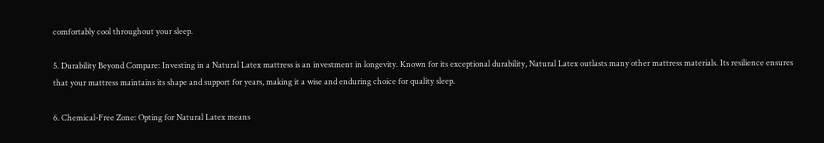comfortably cool throughout your sleep.

5. Durability Beyond Compare: Investing in a Natural Latex mattress is an investment in longevity. Known for its exceptional durability, Natural Latex outlasts many other mattress materials. Its resilience ensures that your mattress maintains its shape and support for years, making it a wise and enduring choice for quality sleep.

6. Chemical-Free Zone: Opting for Natural Latex means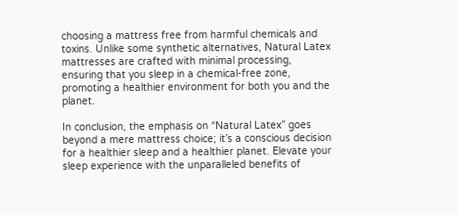choosing a mattress free from harmful chemicals and toxins. Unlike some synthetic alternatives, Natural Latex mattresses are crafted with minimal processing, ensuring that you sleep in a chemical-free zone, promoting a healthier environment for both you and the planet.

In conclusion, the emphasis on “Natural Latex” goes beyond a mere mattress choice; it’s a conscious decision for a healthier sleep and a healthier planet. Elevate your sleep experience with the unparalleled benefits of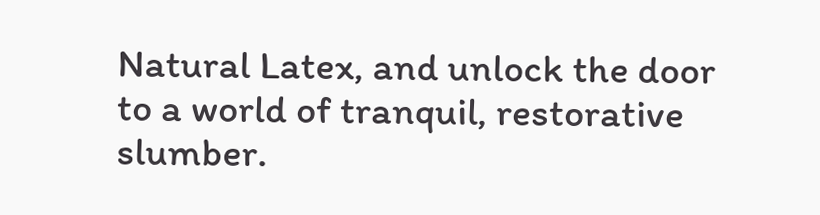Natural Latex, and unlock the door to a world of tranquil, restorative slumber.